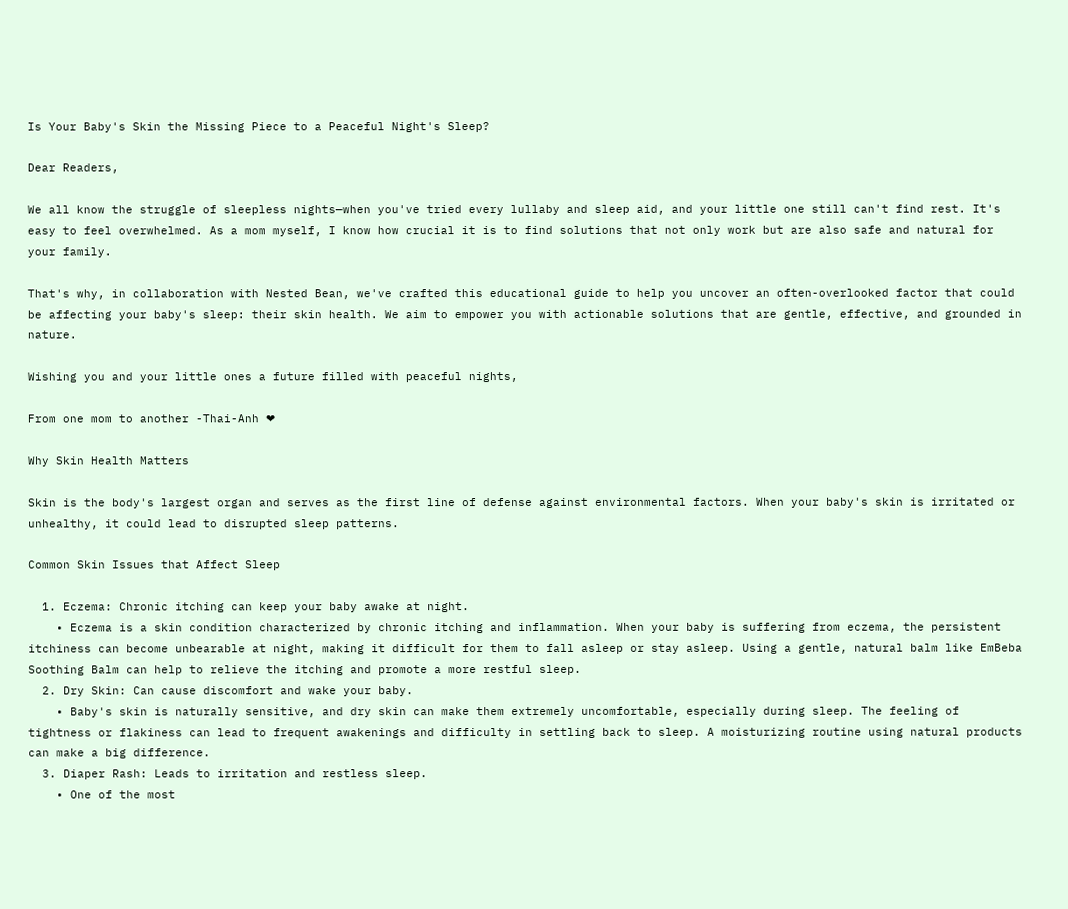Is Your Baby's Skin the Missing Piece to a Peaceful Night's Sleep?

Dear Readers,

We all know the struggle of sleepless nights—when you've tried every lullaby and sleep aid, and your little one still can't find rest. It's easy to feel overwhelmed. As a mom myself, I know how crucial it is to find solutions that not only work but are also safe and natural for your family.

That's why, in collaboration with Nested Bean, we've crafted this educational guide to help you uncover an often-overlooked factor that could be affecting your baby's sleep: their skin health. We aim to empower you with actionable solutions that are gentle, effective, and grounded in nature.

Wishing you and your little ones a future filled with peaceful nights,

From one mom to another -Thai-Anh ❤

Why Skin Health Matters

Skin is the body's largest organ and serves as the first line of defense against environmental factors. When your baby's skin is irritated or unhealthy, it could lead to disrupted sleep patterns.

Common Skin Issues that Affect Sleep

  1. Eczema: Chronic itching can keep your baby awake at night.
    • Eczema is a skin condition characterized by chronic itching and inflammation. When your baby is suffering from eczema, the persistent itchiness can become unbearable at night, making it difficult for them to fall asleep or stay asleep. Using a gentle, natural balm like EmBeba Soothing Balm can help to relieve the itching and promote a more restful sleep.
  2. Dry Skin: Can cause discomfort and wake your baby.
    • Baby's skin is naturally sensitive, and dry skin can make them extremely uncomfortable, especially during sleep. The feeling of tightness or flakiness can lead to frequent awakenings and difficulty in settling back to sleep. A moisturizing routine using natural products can make a big difference.
  3. Diaper Rash: Leads to irritation and restless sleep.
    • One of the most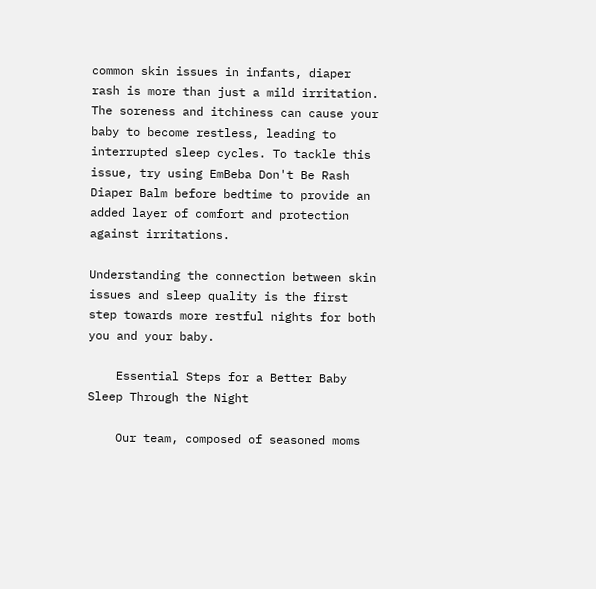common skin issues in infants, diaper rash is more than just a mild irritation. The soreness and itchiness can cause your baby to become restless, leading to interrupted sleep cycles. To tackle this issue, try using EmBeba Don't Be Rash Diaper Balm before bedtime to provide an added layer of comfort and protection against irritations.

Understanding the connection between skin issues and sleep quality is the first step towards more restful nights for both you and your baby.

    Essential Steps for a Better Baby Sleep Through the Night

    Our team, composed of seasoned moms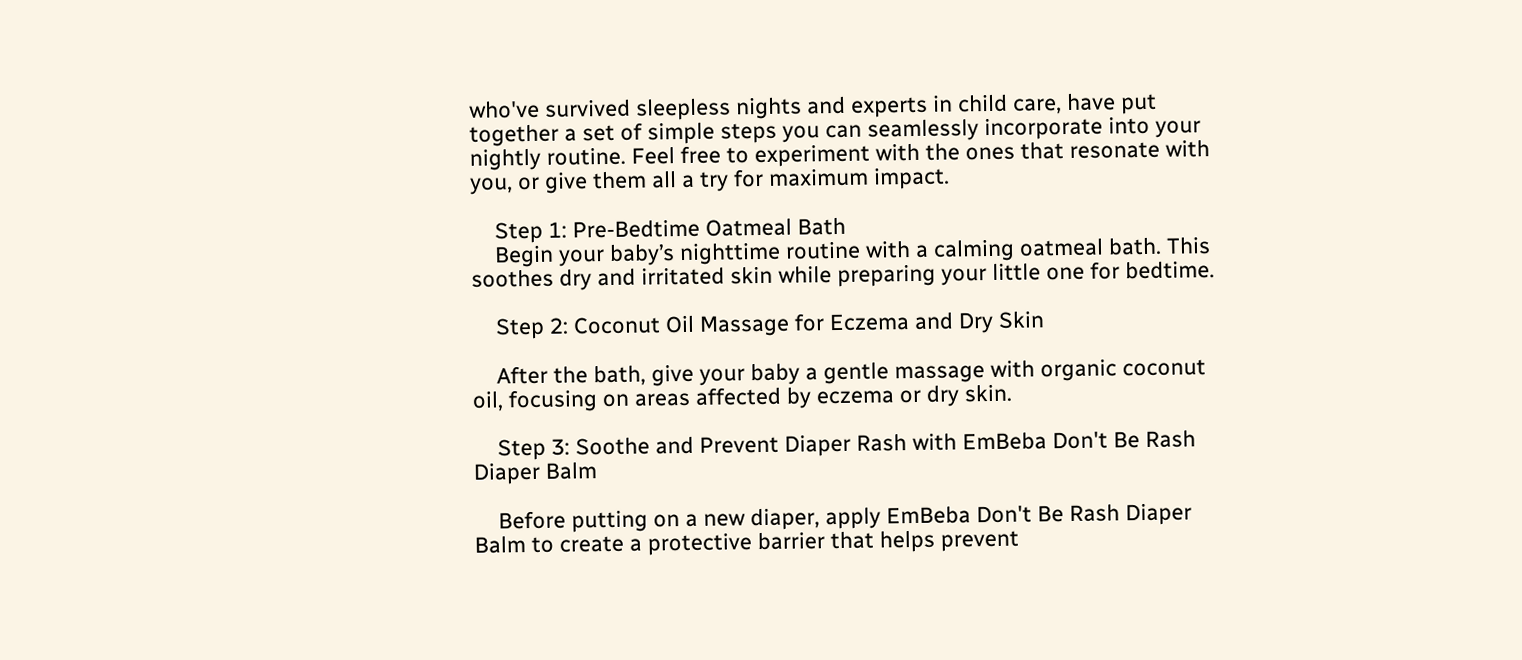who've survived sleepless nights and experts in child care, have put together a set of simple steps you can seamlessly incorporate into your nightly routine. Feel free to experiment with the ones that resonate with you, or give them all a try for maximum impact.

    Step 1: Pre-Bedtime Oatmeal Bath
    Begin your baby’s nighttime routine with a calming oatmeal bath. This soothes dry and irritated skin while preparing your little one for bedtime.

    Step 2: Coconut Oil Massage for Eczema and Dry Skin

    After the bath, give your baby a gentle massage with organic coconut oil, focusing on areas affected by eczema or dry skin.

    Step 3: Soothe and Prevent Diaper Rash with EmBeba Don't Be Rash Diaper Balm

    Before putting on a new diaper, apply EmBeba Don't Be Rash Diaper Balm to create a protective barrier that helps prevent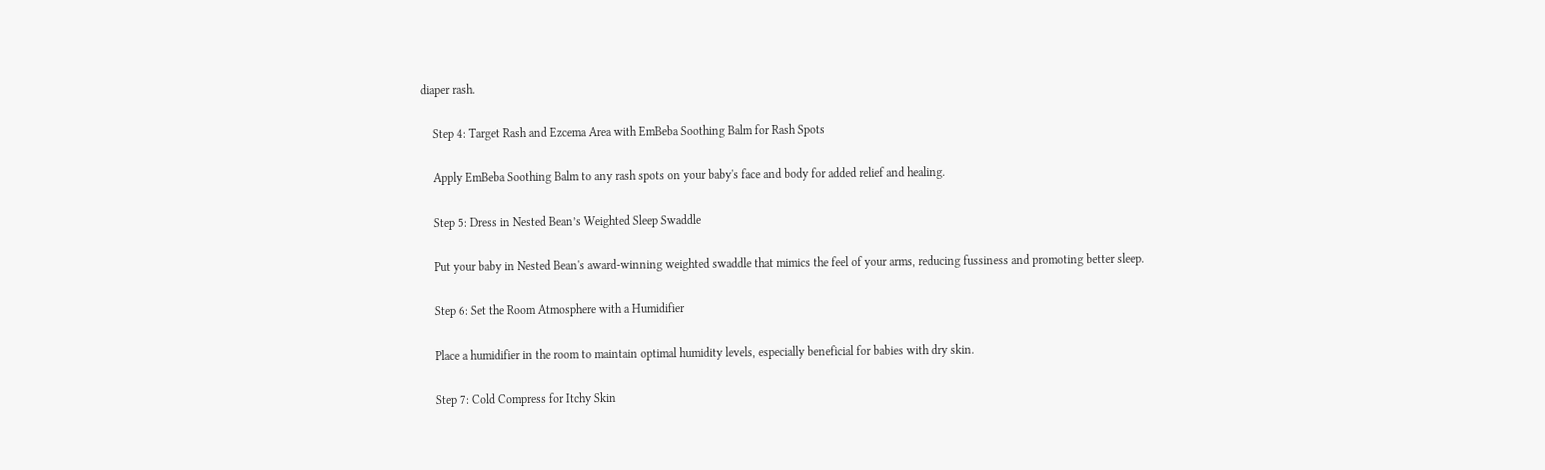diaper rash.

    Step 4: Target Rash and Ezcema Area with EmBeba Soothing Balm for Rash Spots

    Apply EmBeba Soothing Balm to any rash spots on your baby's face and body for added relief and healing.

    Step 5: Dress in Nested Bean’s Weighted Sleep Swaddle

    Put your baby in Nested Bean's award-winning weighted swaddle that mimics the feel of your arms, reducing fussiness and promoting better sleep.

    Step 6: Set the Room Atmosphere with a Humidifier

    Place a humidifier in the room to maintain optimal humidity levels, especially beneficial for babies with dry skin.

    Step 7: Cold Compress for Itchy Skin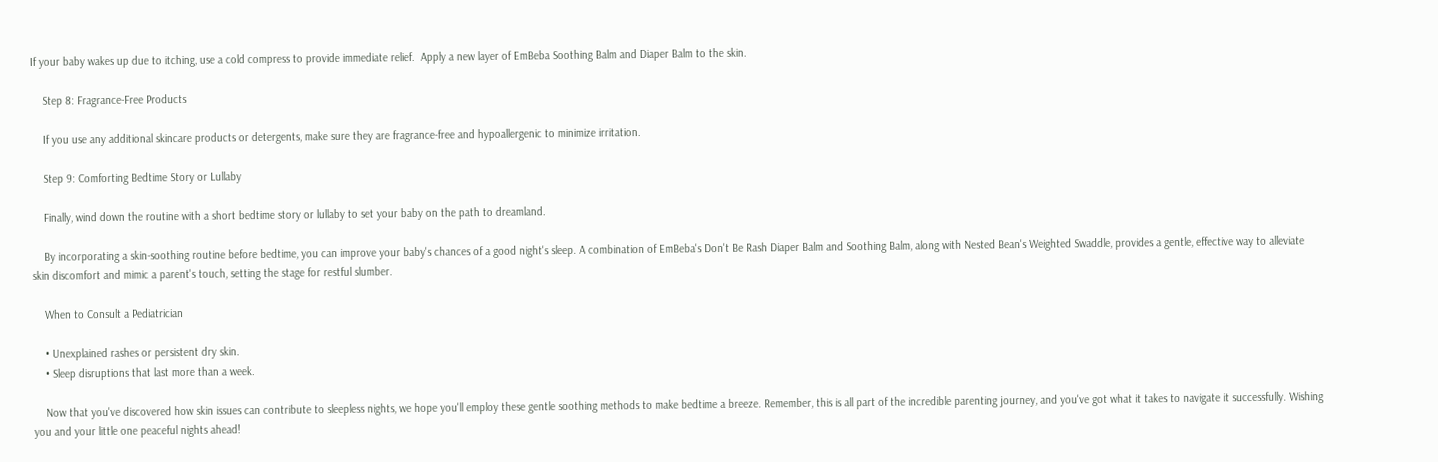If your baby wakes up due to itching, use a cold compress to provide immediate relief.  Apply a new layer of EmBeba Soothing Balm and Diaper Balm to the skin.

    Step 8: Fragrance-Free Products

    If you use any additional skincare products or detergents, make sure they are fragrance-free and hypoallergenic to minimize irritation.

    Step 9: Comforting Bedtime Story or Lullaby

    Finally, wind down the routine with a short bedtime story or lullaby to set your baby on the path to dreamland.

    By incorporating a skin-soothing routine before bedtime, you can improve your baby's chances of a good night's sleep. A combination of EmBeba's Don't Be Rash Diaper Balm and Soothing Balm, along with Nested Bean's Weighted Swaddle, provides a gentle, effective way to alleviate skin discomfort and mimic a parent's touch, setting the stage for restful slumber.

    When to Consult a Pediatrician

    • Unexplained rashes or persistent dry skin.
    • Sleep disruptions that last more than a week.

    Now that you've discovered how skin issues can contribute to sleepless nights, we hope you'll employ these gentle soothing methods to make bedtime a breeze. Remember, this is all part of the incredible parenting journey, and you've got what it takes to navigate it successfully. Wishing you and your little one peaceful nights ahead!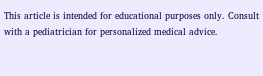This article is intended for educational purposes only. Consult with a pediatrician for personalized medical advice.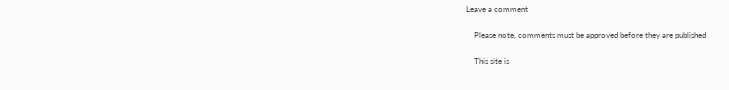Leave a comment

    Please note, comments must be approved before they are published

    This site is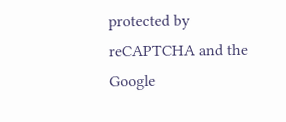protected by reCAPTCHA and the Google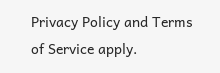Privacy Policy and Terms of Service apply.